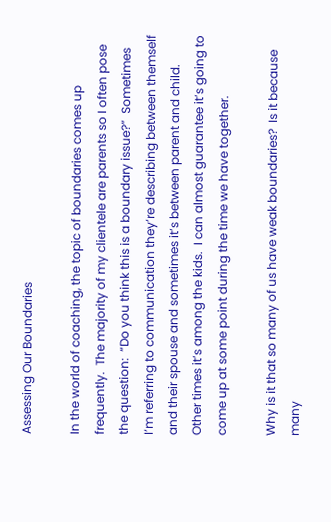Assessing Our Boundaries

In the world of coaching, the topic of boundaries comes up frequently.  The majority of my clientele are parents so I often pose the question:  “Do you think this is a boundary issue?”  Sometimes I’m referring to communication they’re describing between themself and their spouse and sometimes it’s between parent and child.  Other times it’s among the kids.  I can almost guarantee it’s going to come up at some point during the time we have together.

Why is it that so many of us have weak boundaries?  Is it because many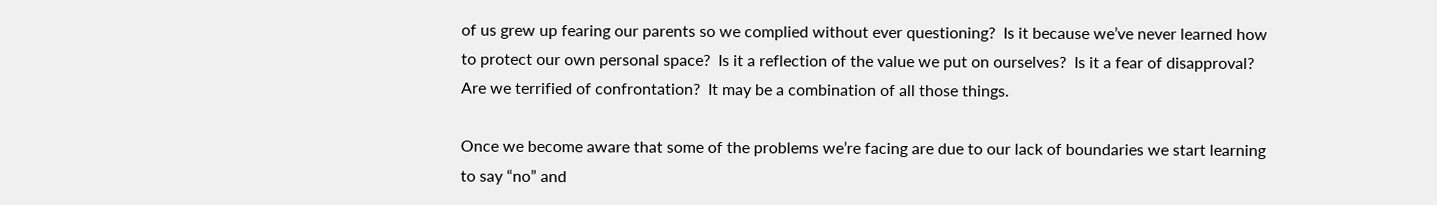of us grew up fearing our parents so we complied without ever questioning?  Is it because we’ve never learned how to protect our own personal space?  Is it a reflection of the value we put on ourselves?  Is it a fear of disapproval?  Are we terrified of confrontation?  It may be a combination of all those things.

Once we become aware that some of the problems we’re facing are due to our lack of boundaries we start learning to say “no” and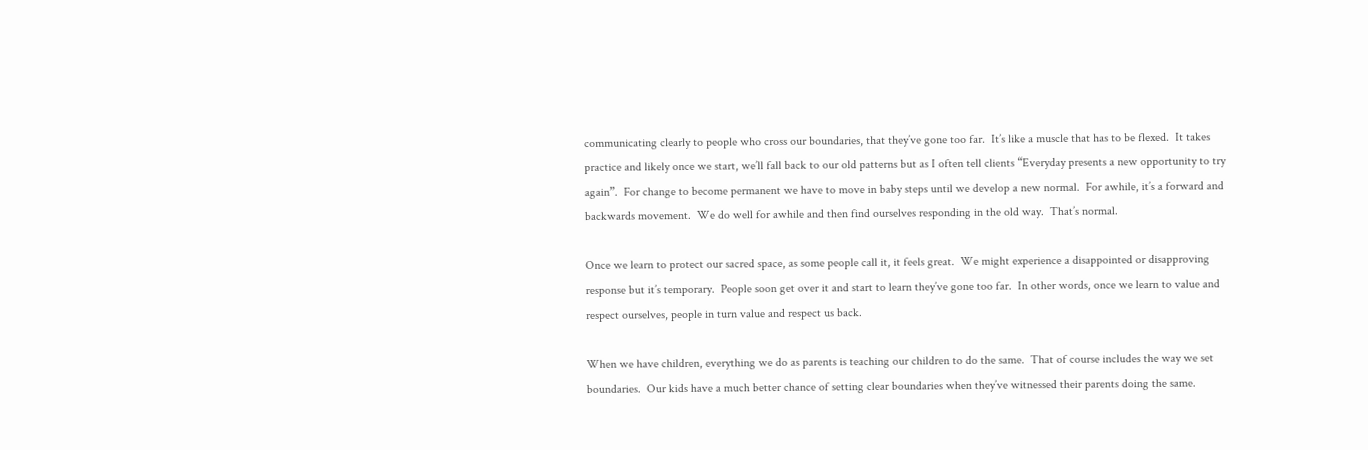communicating clearly to people who cross our boundaries, that they’ve gone too far.  It’s like a muscle that has to be flexed.  It takes practice and likely once we start, we’ll fall back to our old patterns but as I often tell clients “Everyday presents a new opportunity to try again”.  For change to become permanent we have to move in baby steps until we develop a new normal.  For awhile, it’s a forward and backwards movement.  We do well for awhile and then find ourselves responding in the old way.  That’s normal.

Once we learn to protect our sacred space, as some people call it, it feels great.  We might experience a disappointed or disapproving response but it’s temporary.  People soon get over it and start to learn they’ve gone too far.  In other words, once we learn to value and respect ourselves, people in turn value and respect us back.

When we have children, everything we do as parents is teaching our children to do the same.  That of course includes the way we set boundaries.  Our kids have a much better chance of setting clear boundaries when they’ve witnessed their parents doing the same.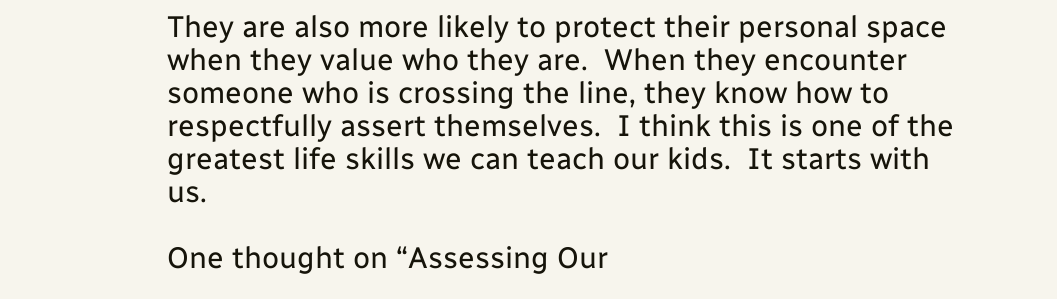They are also more likely to protect their personal space when they value who they are.  When they encounter someone who is crossing the line, they know how to respectfully assert themselves.  I think this is one of the greatest life skills we can teach our kids.  It starts with us.

One thought on “Assessing Our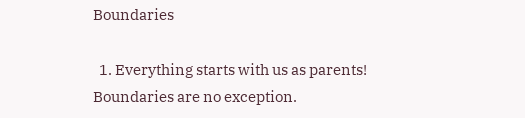Boundaries

  1. Everything starts with us as parents! Boundaries are no exception.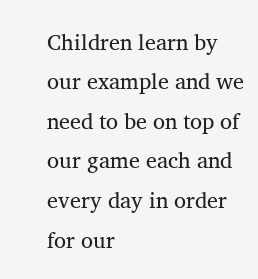Children learn by our example and we need to be on top of our game each and every day in order for our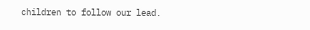children to follow our lead.